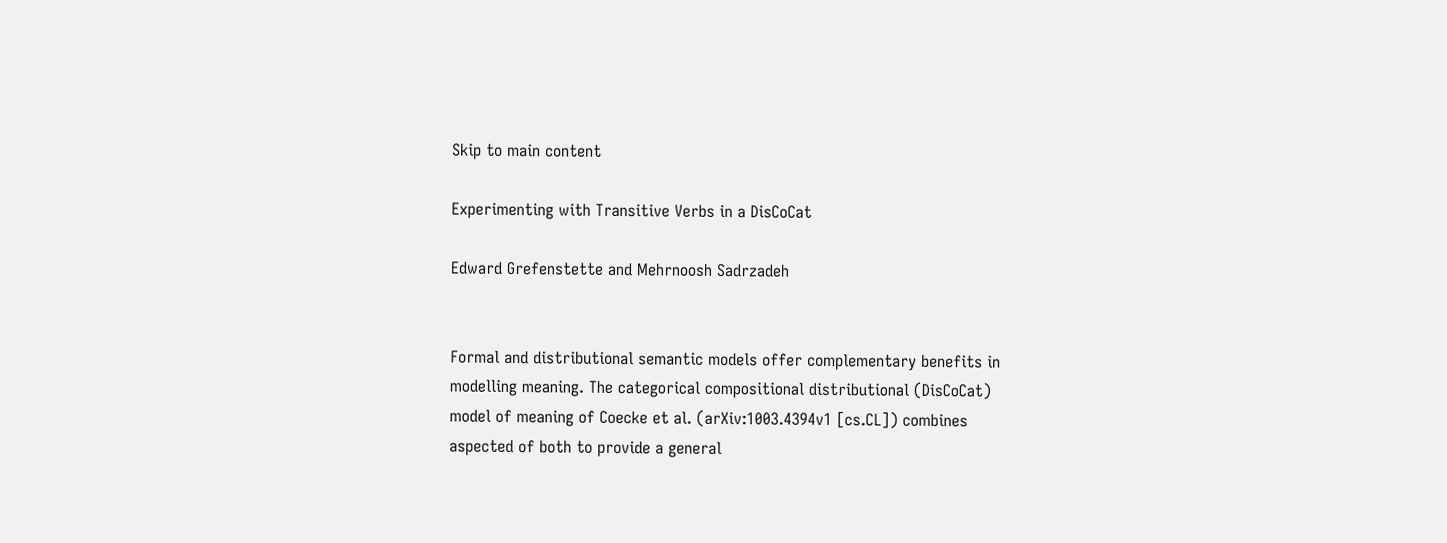Skip to main content

Experimenting with Transitive Verbs in a DisCoCat

Edward Grefenstette and Mehrnoosh Sadrzadeh


Formal and distributional semantic models offer complementary benefits in modelling meaning. The categorical compositional distributional (DisCoCat) model of meaning of Coecke et al. (arXiv:1003.4394v1 [cs.CL]) combines aspected of both to provide a general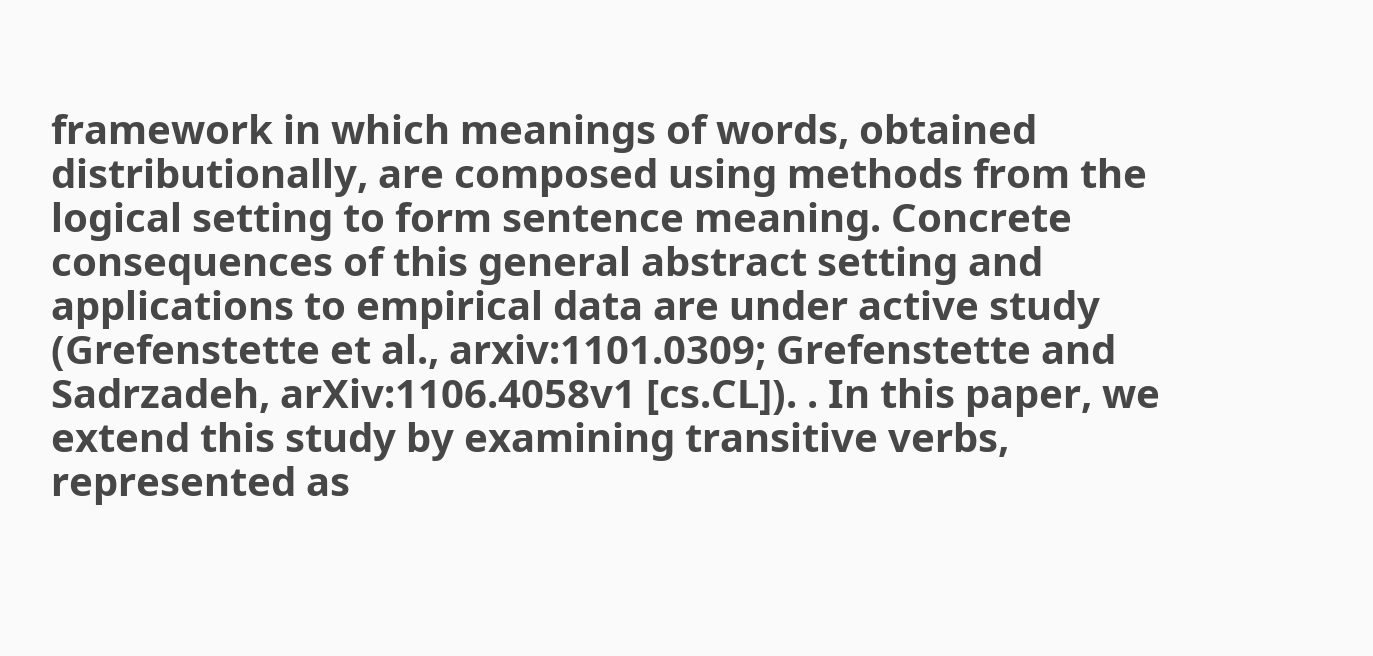framework in which meanings of words, obtained distributionally, are composed using methods from the logical setting to form sentence meaning. Concrete consequences of this general abstract setting and applications to empirical data are under active study (Grefenstette et al., arxiv:1101.0309; Grefenstette and Sadrzadeh, arXiv:1106.4058v1 [cs.CL]). . In this paper, we extend this study by examining transitive verbs, represented as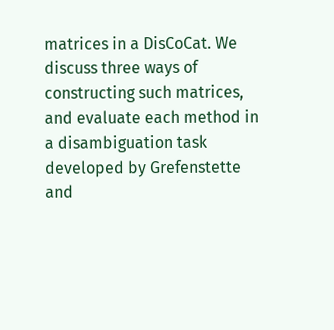matrices in a DisCoCat. We discuss three ways of constructing such matrices, and evaluate each method in a disambiguation task developed by Grefenstette and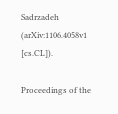Sadrzadeh (arXiv:1106.4058v1 [cs.CL]).

Proceedings of the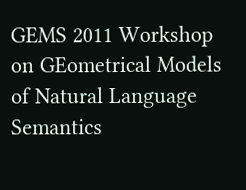GEMS 2011 Workshop on GEometrical Models of Natural Language Semantics